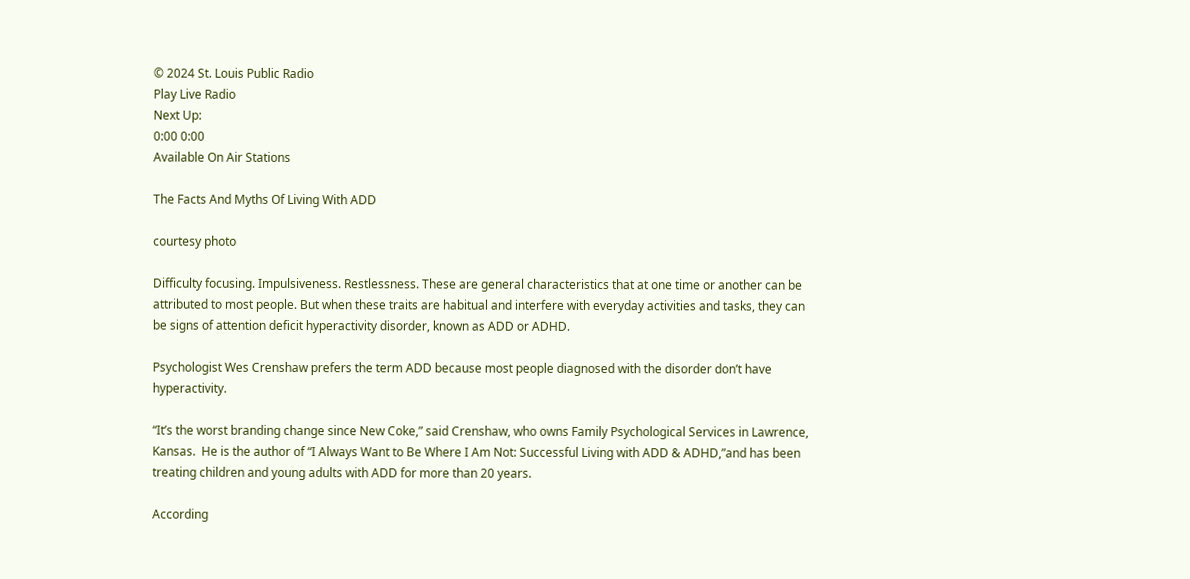© 2024 St. Louis Public Radio
Play Live Radio
Next Up:
0:00 0:00
Available On Air Stations

The Facts And Myths Of Living With ADD

courtesy photo

Difficulty focusing. Impulsiveness. Restlessness. These are general characteristics that at one time or another can be attributed to most people. But when these traits are habitual and interfere with everyday activities and tasks, they can be signs of attention deficit hyperactivity disorder, known as ADD or ADHD.

Psychologist Wes Crenshaw prefers the term ADD because most people diagnosed with the disorder don’t have hyperactivity.

“It’s the worst branding change since New Coke,” said Crenshaw, who owns Family Psychological Services in Lawrence, Kansas.  He is the author of “I Always Want to Be Where I Am Not: Successful Living with ADD & ADHD,”and has been treating children and young adults with ADD for more than 20 years.

According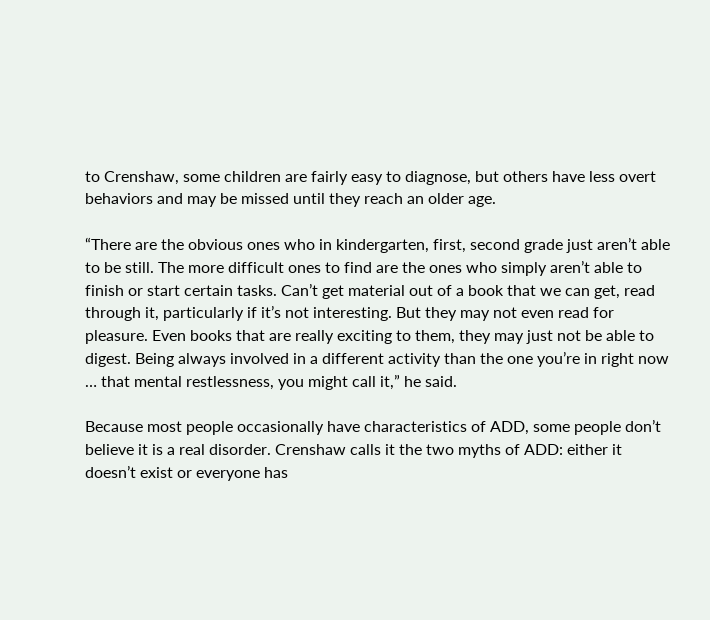to Crenshaw, some children are fairly easy to diagnose, but others have less overt behaviors and may be missed until they reach an older age.

“There are the obvious ones who in kindergarten, first, second grade just aren’t able to be still. The more difficult ones to find are the ones who simply aren’t able to finish or start certain tasks. Can’t get material out of a book that we can get, read through it, particularly if it’s not interesting. But they may not even read for pleasure. Even books that are really exciting to them, they may just not be able to digest. Being always involved in a different activity than the one you’re in right now … that mental restlessness, you might call it,” he said.

Because most people occasionally have characteristics of ADD, some people don’t believe it is a real disorder. Crenshaw calls it the two myths of ADD: either it doesn’t exist or everyone has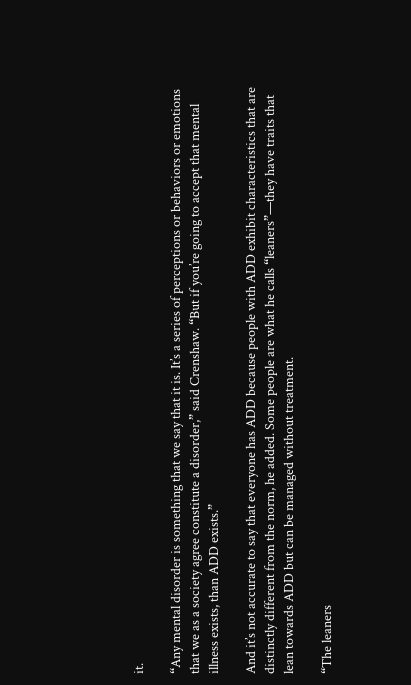it.

“Any mental disorder is something that we say that it is. It’s a series of perceptions or behaviors or emotions that we as a society agree constitute a disorder,” said Crenshaw. “But if you’re going to accept that mental illness exists, than ADD exists.”

And it’s not accurate to say that everyone has ADD because people with ADD exhibit characteristics that are distinctly different from the norm, he added. Some people are what he calls “leaners”—they have traits that lean towards ADD but can be managed without treatment.

“The leaners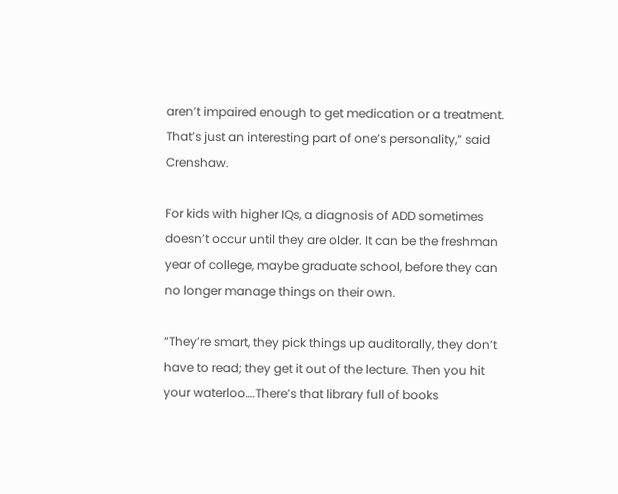aren’t impaired enough to get medication or a treatment. That’s just an interesting part of one’s personality,” said Crenshaw.

For kids with higher IQs, a diagnosis of ADD sometimes doesn’t occur until they are older. It can be the freshman year of college, maybe graduate school, before they can no longer manage things on their own.

“They’re smart, they pick things up auditorally, they don’t have to read; they get it out of the lecture. Then you hit your waterloo….There’s that library full of books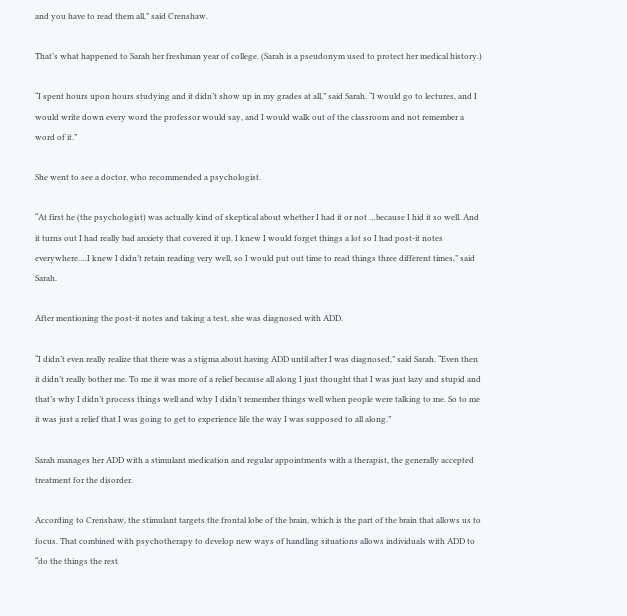and you have to read them all,” said Crenshaw.

That’s what happened to Sarah her freshman year of college. (Sarah is a pseudonym used to protect her medical history.)

“I spent hours upon hours studying and it didn’t show up in my grades at all,” said Sarah. “I would go to lectures, and I would write down every word the professor would say, and I would walk out of the classroom and not remember a word of it.”

She went to see a doctor, who recommended a psychologist.

“At first he (the psychologist) was actually kind of skeptical about whether I had it or not …because I hid it so well. And it turns out I had really bad anxiety that covered it up. I knew I would forget things a lot so I had post-it notes everywhere….I knew I didn’t retain reading very well, so I would put out time to read things three different times,” said Sarah.

After mentioning the post-it notes and taking a test, she was diagnosed with ADD.

“I didn’t even really realize that there was a stigma about having ADD until after I was diagnosed,” said Sarah. “Even then it didn’t really bother me. To me it was more of a relief because all along I just thought that I was just lazy and stupid and that’s why I didn’t process things well and why I didn’t remember things well when people were talking to me. So to me it was just a relief that I was going to get to experience life the way I was supposed to all along.”

Sarah manages her ADD with a stimulant medication and regular appointments with a therapist, the generally accepted treatment for the disorder.

According to Crenshaw, the stimulant targets the frontal lobe of the brain, which is the part of the brain that allows us to focus. That combined with psychotherapy to develop new ways of handling situations allows individuals with ADD to “do the things the rest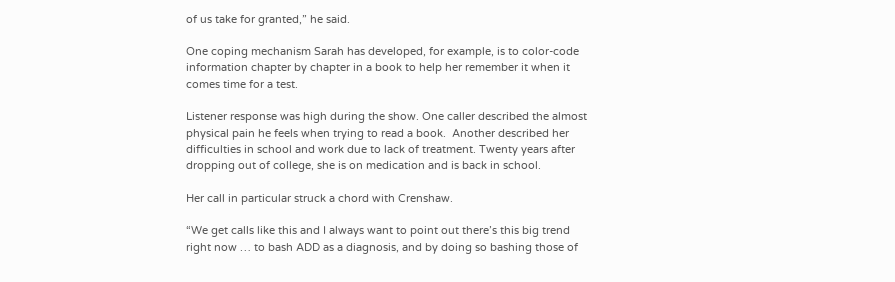of us take for granted,” he said.

One coping mechanism Sarah has developed, for example, is to color-code information chapter by chapter in a book to help her remember it when it comes time for a test.

Listener response was high during the show. One caller described the almost physical pain he feels when trying to read a book.  Another described her difficulties in school and work due to lack of treatment. Twenty years after dropping out of college, she is on medication and is back in school.

Her call in particular struck a chord with Crenshaw.

“We get calls like this and I always want to point out there’s this big trend right now … to bash ADD as a diagnosis, and by doing so bashing those of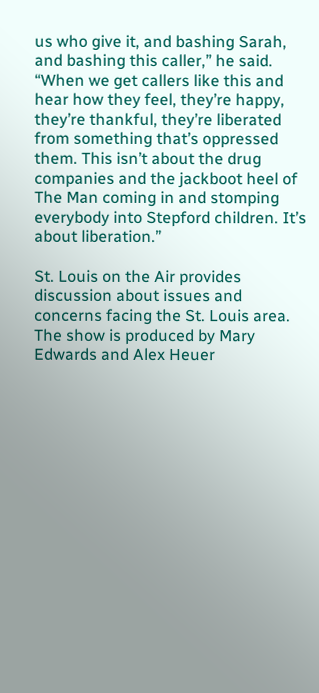us who give it, and bashing Sarah, and bashing this caller,” he said. “When we get callers like this and hear how they feel, they’re happy, they’re thankful, they’re liberated from something that’s oppressed them. This isn’t about the drug companies and the jackboot heel of The Man coming in and stomping everybody into Stepford children. It’s about liberation.”

St. Louis on the Air provides discussion about issues and concerns facing the St. Louis area. The show is produced by Mary Edwards and Alex Heuer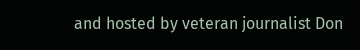and hosted by veteran journalist Don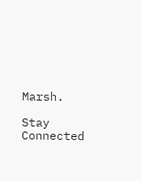Marsh.

Stay Connected